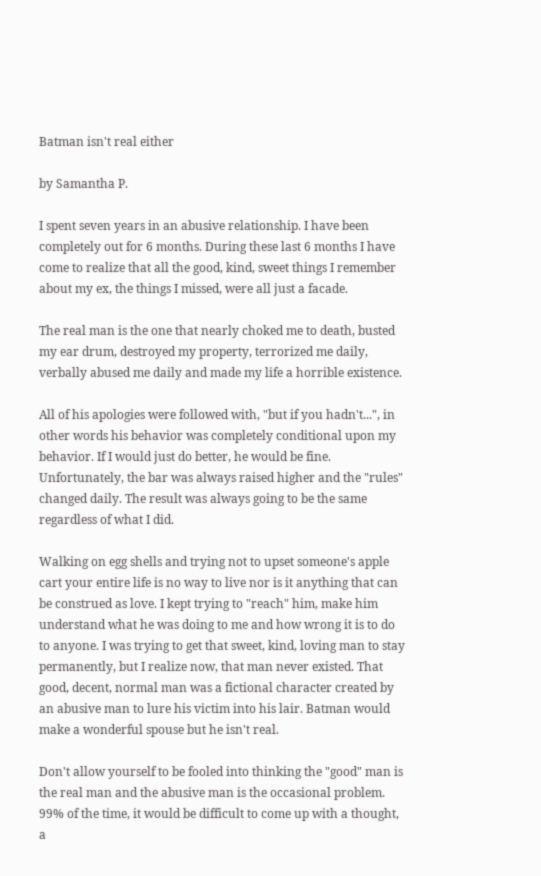Batman isn't real either

by Samantha P.

I spent seven years in an abusive relationship. I have been completely out for 6 months. During these last 6 months I have come to realize that all the good, kind, sweet things I remember about my ex, the things I missed, were all just a facade.

The real man is the one that nearly choked me to death, busted my ear drum, destroyed my property, terrorized me daily, verbally abused me daily and made my life a horrible existence.

All of his apologies were followed with, "but if you hadn't...", in other words his behavior was completely conditional upon my behavior. If I would just do better, he would be fine. Unfortunately, the bar was always raised higher and the "rules" changed daily. The result was always going to be the same regardless of what I did.

Walking on egg shells and trying not to upset someone's apple cart your entire life is no way to live nor is it anything that can be construed as love. I kept trying to "reach" him, make him understand what he was doing to me and how wrong it is to do to anyone. I was trying to get that sweet, kind, loving man to stay permanently, but I realize now, that man never existed. That good, decent, normal man was a fictional character created by an abusive man to lure his victim into his lair. Batman would make a wonderful spouse but he isn't real.

Don't allow yourself to be fooled into thinking the "good" man is the real man and the abusive man is the occasional problem. 99% of the time, it would be difficult to come up with a thought, a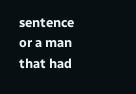sentence or a man that had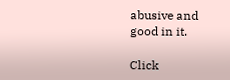abusive and good in it.

Click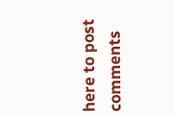here to post comments